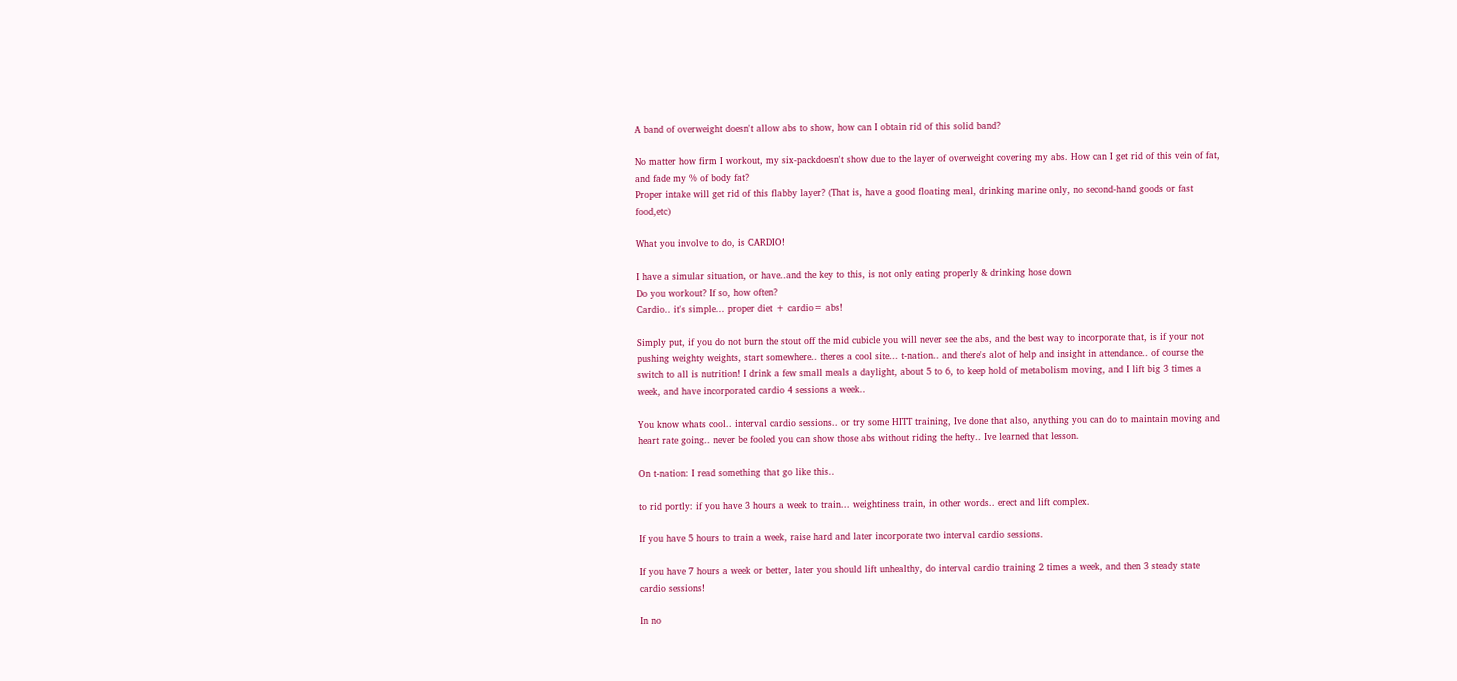A band of overweight doesn't allow abs to show, how can I obtain rid of this solid band?

No matter how firm I workout, my six-packdoesn't show due to the layer of overweight covering my abs. How can I get rid of this vein of fat, and fade my % of body fat?
Proper intake will get rid of this flabby layer? (That is, have a good floating meal, drinking marine only, no second-hand goods or fast food,etc)

What you involve to do, is CARDIO!

I have a simular situation, or have..and the key to this, is not only eating properly & drinking hose down
Do you workout? If so, how often?
Cardio.. it's simple... proper diet + cardio= abs!

Simply put, if you do not burn the stout off the mid cubicle you will never see the abs, and the best way to incorporate that, is if your not pushing weighty weights, start somewhere.. theres a cool site... t-nation.. and there's alot of help and insight in attendance.. of course the switch to all is nutrition! I drink a few small meals a daylight, about 5 to 6, to keep hold of metabolism moving, and I lift big 3 times a week, and have incorporated cardio 4 sessions a week..

You know whats cool.. interval cardio sessions.. or try some HITT training, Ive done that also, anything you can do to maintain moving and heart rate going.. never be fooled you can show those abs without riding the hefty.. Ive learned that lesson.

On t-nation: I read something that go like this..

to rid portly: if you have 3 hours a week to train... weightiness train, in other words.. erect and lift complex.

If you have 5 hours to train a week, raise hard and later incorporate two interval cardio sessions.

If you have 7 hours a week or better, later you should lift unhealthy, do interval cardio training 2 times a week, and then 3 steady state cardio sessions!

In no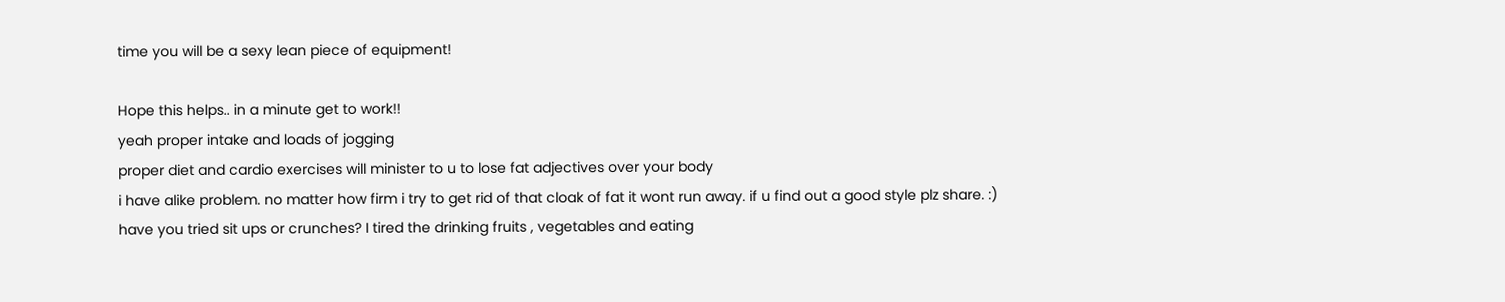time you will be a sexy lean piece of equipment!

Hope this helps.. in a minute get to work!!
yeah proper intake and loads of jogging
proper diet and cardio exercises will minister to u to lose fat adjectives over your body
i have alike problem. no matter how firm i try to get rid of that cloak of fat it wont run away. if u find out a good style plz share. :)
have you tried sit ups or crunches? I tired the drinking fruits , vegetables and eating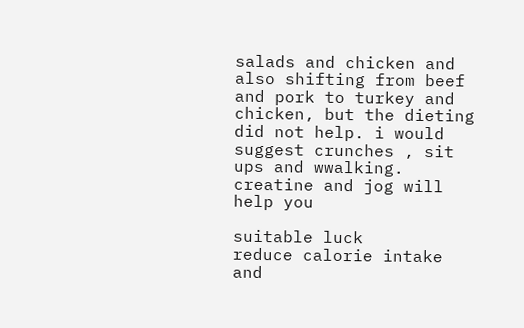salads and chicken and also shifting from beef and pork to turkey and chicken, but the dieting did not help. i would suggest crunches , sit ups and wwalking.
creatine and jog will help you

suitable luck
reduce calorie intake and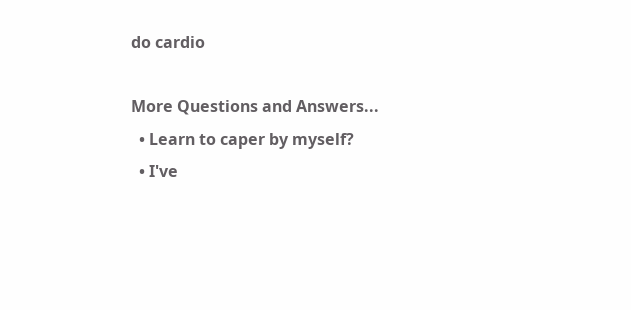do cardio

More Questions and Answers...
  • Learn to caper by myself?
  • I've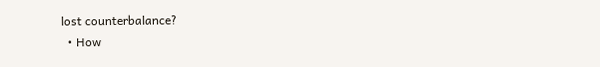lost counterbalance?
  • How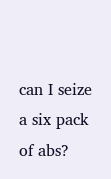can I seize a six pack of abs?